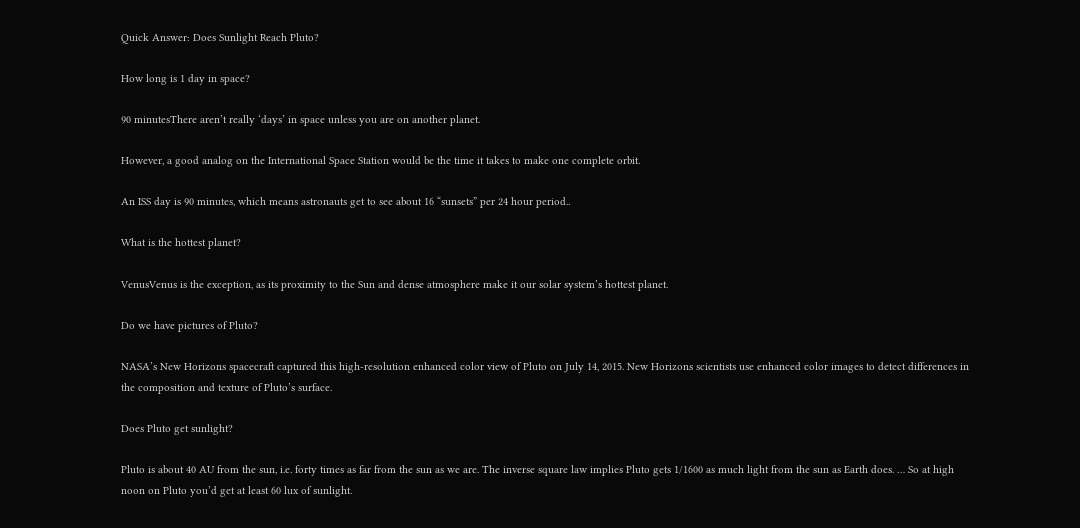Quick Answer: Does Sunlight Reach Pluto?

How long is 1 day in space?

90 minutesThere aren’t really ‘days’ in space unless you are on another planet.

However, a good analog on the International Space Station would be the time it takes to make one complete orbit.

An ISS day is 90 minutes, which means astronauts get to see about 16 “sunsets” per 24 hour period..

What is the hottest planet?

VenusVenus is the exception, as its proximity to the Sun and dense atmosphere make it our solar system’s hottest planet.

Do we have pictures of Pluto?

NASA’s New Horizons spacecraft captured this high-resolution enhanced color view of Pluto on July 14, 2015. New Horizons scientists use enhanced color images to detect differences in the composition and texture of Pluto’s surface.

Does Pluto get sunlight?

Pluto is about 40 AU from the sun, i.e. forty times as far from the sun as we are. The inverse square law implies Pluto gets 1/1600 as much light from the sun as Earth does. … So at high noon on Pluto you’d get at least 60 lux of sunlight.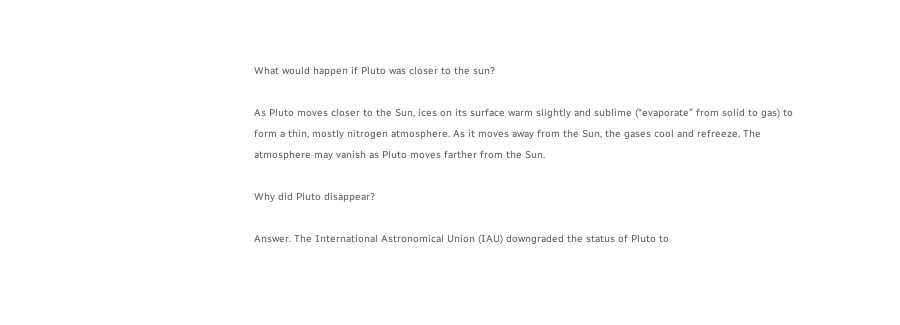What would happen if Pluto was closer to the sun?

As Pluto moves closer to the Sun, ices on its surface warm slightly and sublime (“evaporate” from solid to gas) to form a thin, mostly nitrogen atmosphere. As it moves away from the Sun, the gases cool and refreeze. The atmosphere may vanish as Pluto moves farther from the Sun.

Why did Pluto disappear?

Answer. The International Astronomical Union (IAU) downgraded the status of Pluto to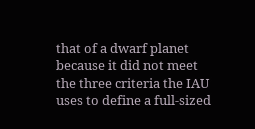that of a dwarf planet because it did not meet the three criteria the IAU uses to define a full-sized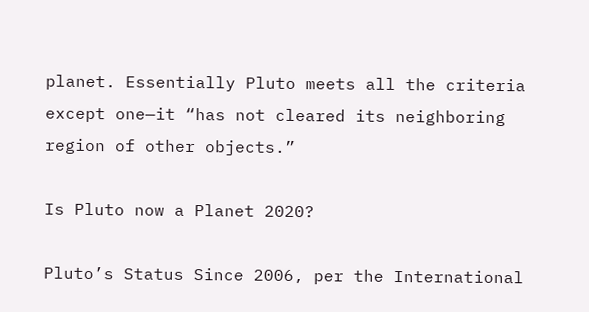planet. Essentially Pluto meets all the criteria except one—it “has not cleared its neighboring region of other objects.”

Is Pluto now a Planet 2020?

Pluto’s Status Since 2006, per the International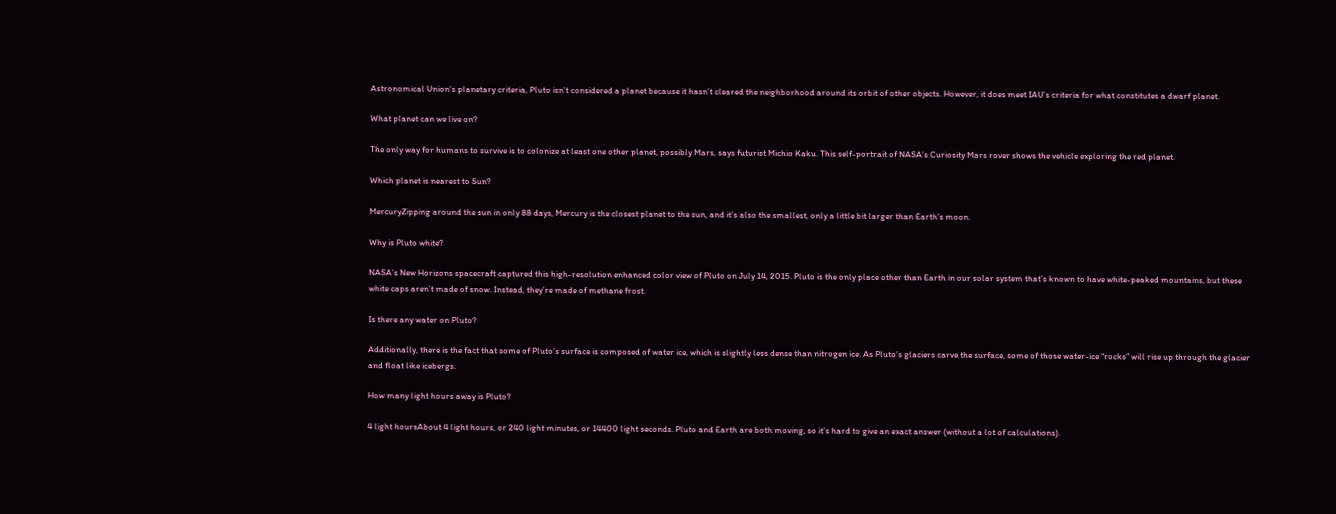Astronomical Union’s planetary criteria, Pluto isn’t considered a planet because it hasn’t cleared the neighborhood around its orbit of other objects. However, it does meet IAU’s criteria for what constitutes a dwarf planet.

What planet can we live on?

The only way for humans to survive is to colonize at least one other planet, possibly Mars, says futurist Michio Kaku. This self-portrait of NASA’s Curiosity Mars rover shows the vehicle exploring the red planet.

Which planet is nearest to Sun?

MercuryZipping around the sun in only 88 days, Mercury is the closest planet to the sun, and it’s also the smallest, only a little bit larger than Earth’s moon.

Why is Pluto white?

NASA’s New Horizons spacecraft captured this high-resolution enhanced color view of Pluto on July 14, 2015. Pluto is the only place other than Earth in our solar system that’s known to have white-peaked mountains, but these white caps aren’t made of snow. Instead, they’re made of methane frost.

Is there any water on Pluto?

Additionally, there is the fact that some of Pluto’s surface is composed of water ice, which is slightly less dense than nitrogen ice. As Pluto’s glaciers carve the surface, some of those water-ice “rocks” will rise up through the glacier and float like icebergs.

How many light hours away is Pluto?

4 light hoursAbout 4 light hours, or 240 light minutes, or 14400 light seconds. Pluto and Earth are both moving, so it’s hard to give an exact answer (without a lot of calculations).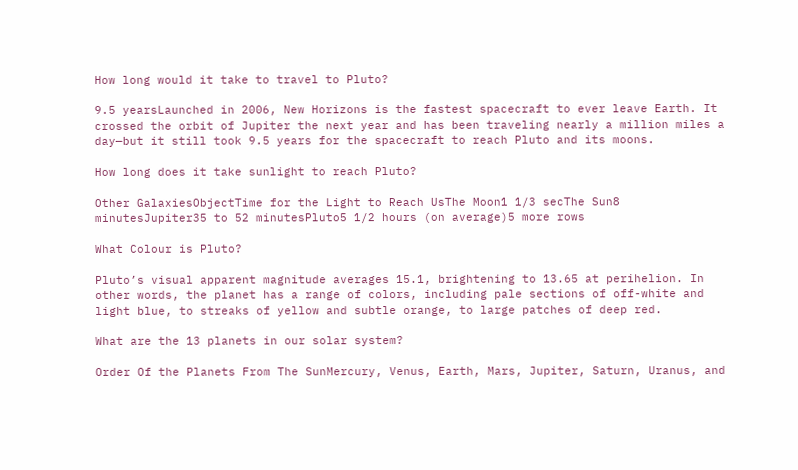How long would it take to travel to Pluto?

9.5 yearsLaunched in 2006, New Horizons is the fastest spacecraft to ever leave Earth. It crossed the orbit of Jupiter the next year and has been traveling nearly a million miles a day—but it still took 9.5 years for the spacecraft to reach Pluto and its moons.

How long does it take sunlight to reach Pluto?

Other GalaxiesObjectTime for the Light to Reach UsThe Moon1 1/3 secThe Sun8 minutesJupiter35 to 52 minutesPluto5 1/2 hours (on average)5 more rows

What Colour is Pluto?

Pluto’s visual apparent magnitude averages 15.1, brightening to 13.65 at perihelion. In other words, the planet has a range of colors, including pale sections of off-white and light blue, to streaks of yellow and subtle orange, to large patches of deep red.

What are the 13 planets in our solar system?

Order Of the Planets From The SunMercury, Venus, Earth, Mars, Jupiter, Saturn, Uranus, and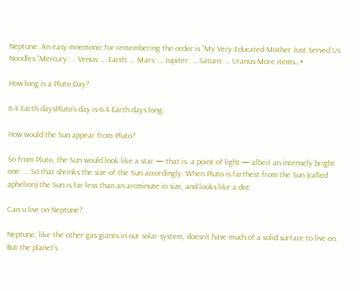Neptune. An easy mnemonic for remembering the order is “My Very Educated Mother Just Served Us Noodles.”Mercury: … Venus: … Earth: … Mars: … Jupiter: … Saturn: … Uranus:More items…•

How long is a Pluto Day?

6.4 Earth daysPluto’s day is 6.4 Earth days long.

How would the Sun appear from Pluto?

So from Pluto, the Sun would look like a star — that is, a point of light — albeit an intensely bright one. … So that shrinks the size of the Sun accordingly. When Pluto is farthest from the Sun (called aphelion) the Sun is far less than an arcminute in size, and looks like a dot.

Can u live on Neptune?

Neptune, like the other gas giants in our solar system, doesn’t have much of a solid surface to live on. But the planet’s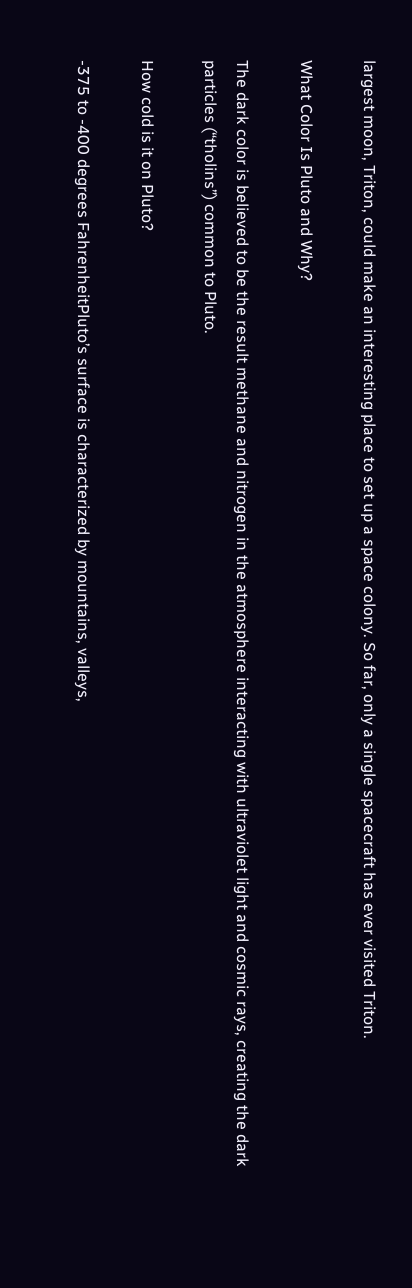largest moon, Triton, could make an interesting place to set up a space colony. So far, only a single spacecraft has ever visited Triton.

What Color Is Pluto and Why?

The dark color is believed to be the result methane and nitrogen in the atmosphere interacting with ultraviolet light and cosmic rays, creating the dark particles (“tholins”) common to Pluto.

How cold is it on Pluto?

-375 to -400 degrees FahrenheitPluto’s surface is characterized by mountains, valleys,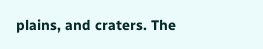plains, and craters. The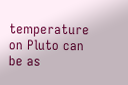temperature on Pluto can be as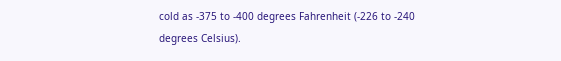cold as -375 to -400 degrees Fahrenheit (-226 to -240 degrees Celsius).